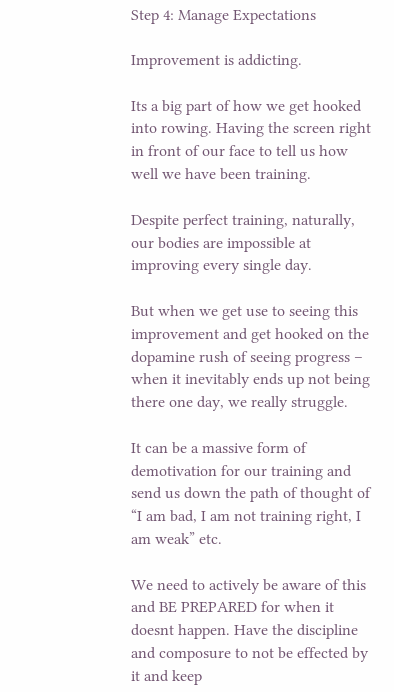Step 4: Manage Expectations

Improvement is addicting.

Its a big part of how we get hooked into rowing. Having the screen right in front of our face to tell us how well we have been training.

Despite perfect training, naturally, our bodies are impossible at improving every single day.

But when we get use to seeing this improvement and get hooked on the dopamine rush of seeing progress – when it inevitably ends up not being there one day, we really struggle.

It can be a massive form of demotivation for our training and send us down the path of thought of “I am bad, I am not training right, I am weak” etc.

We need to actively be aware of this and BE PREPARED for when it doesnt happen. Have the discipline and composure to not be effected by it and keep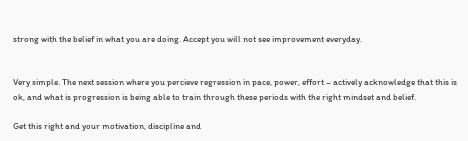strong with the belief in what you are doing. Accept you will not see improvement everyday.


Very simple. The next session where you percieve regression in pace, power, effort – actively acknowledge that this is ok, and what is progression is being able to train through these periods with the right mindset and belief.

Get this right and your motivation, discipline and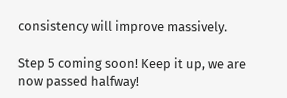consistency will improve massively.

Step 5 coming soon! Keep it up, we are now passed halfway!